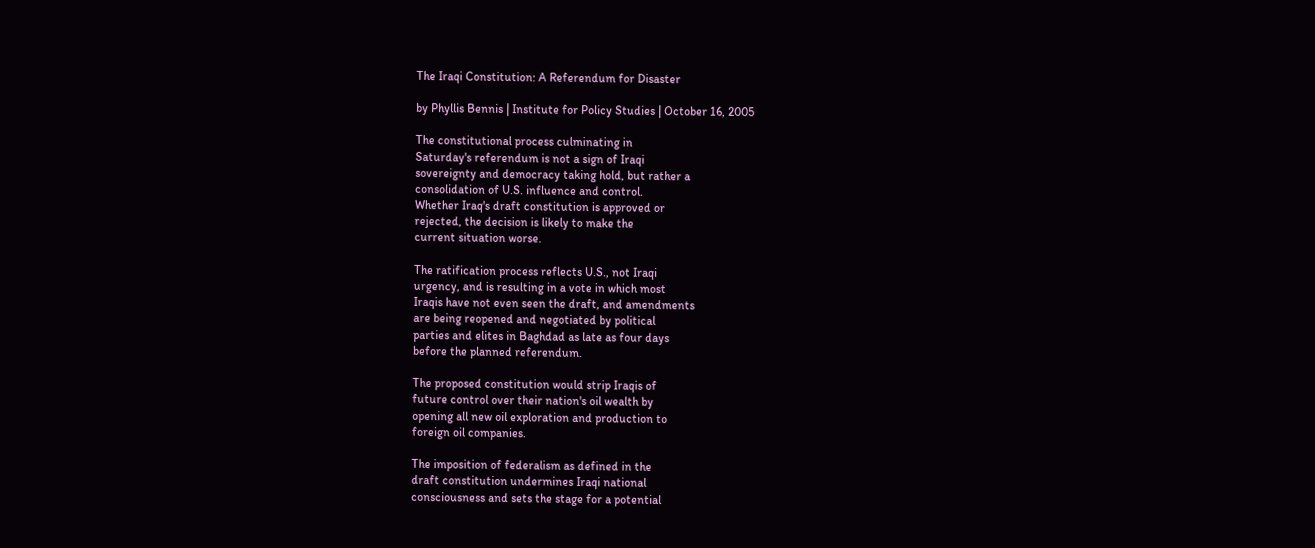The Iraqi Constitution: A Referendum for Disaster

by Phyllis Bennis | Institute for Policy Studies | October 16, 2005

The constitutional process culminating in
Saturday's referendum is not a sign of Iraqi
sovereignty and democracy taking hold, but rather a
consolidation of U.S. influence and control.
Whether Iraq's draft constitution is approved or
rejected, the decision is likely to make the
current situation worse.

The ratification process reflects U.S., not Iraqi
urgency, and is resulting in a vote in which most
Iraqis have not even seen the draft, and amendments
are being reopened and negotiated by political
parties and elites in Baghdad as late as four days
before the planned referendum.

The proposed constitution would strip Iraqis of
future control over their nation's oil wealth by
opening all new oil exploration and production to
foreign oil companies.

The imposition of federalism as defined in the
draft constitution undermines Iraqi national
consciousness and sets the stage for a potential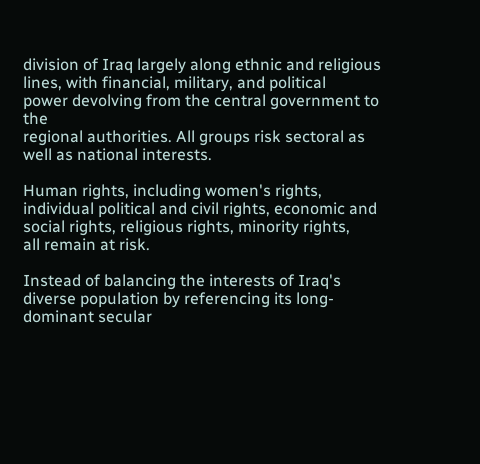division of Iraq largely along ethnic and religious
lines, with financial, military, and political
power devolving from the central government to the
regional authorities. All groups risk sectoral as
well as national interests.

Human rights, including women's rights,
individual political and civil rights, economic and
social rights, religious rights, minority rights,
all remain at risk.

Instead of balancing the interests of Iraq's
diverse population by referencing its long-
dominant secular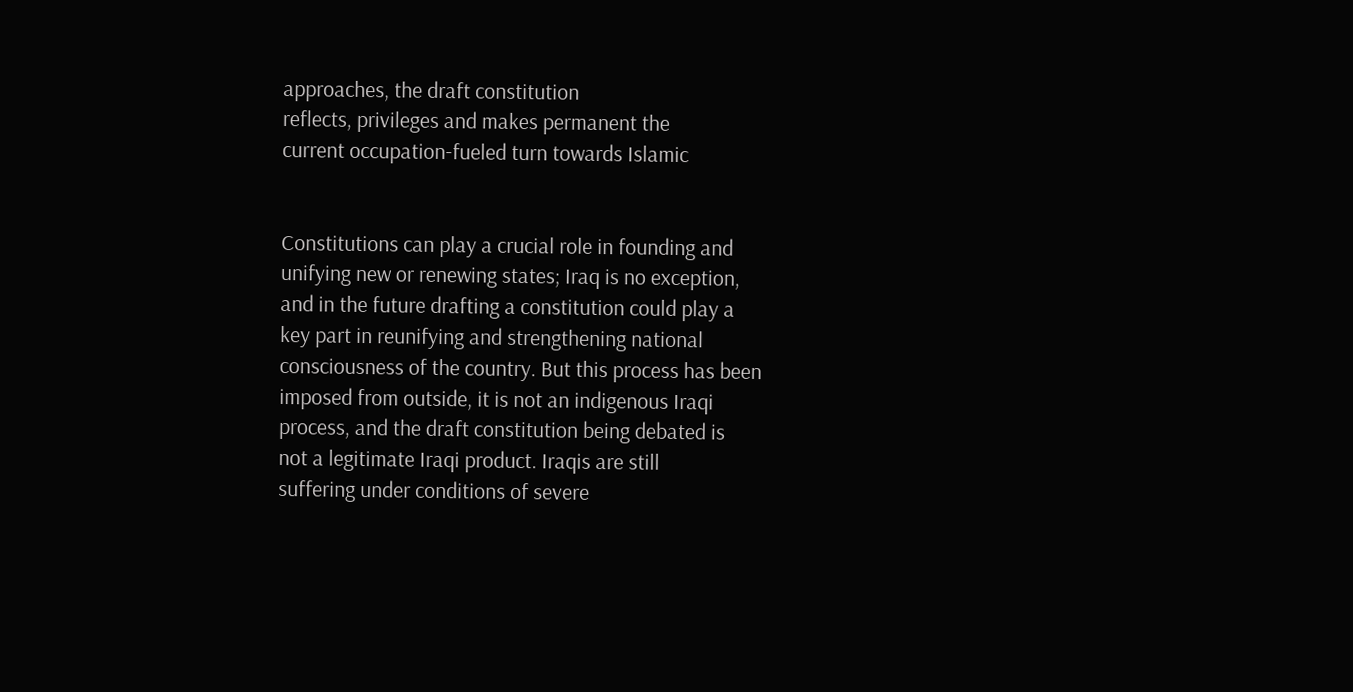approaches, the draft constitution
reflects, privileges and makes permanent the
current occupation-fueled turn towards Islamic


Constitutions can play a crucial role in founding and
unifying new or renewing states; Iraq is no exception,
and in the future drafting a constitution could play a
key part in reunifying and strengthening national
consciousness of the country. But this process has been
imposed from outside, it is not an indigenous Iraqi
process, and the draft constitution being debated is
not a legitimate Iraqi product. Iraqis are still
suffering under conditions of severe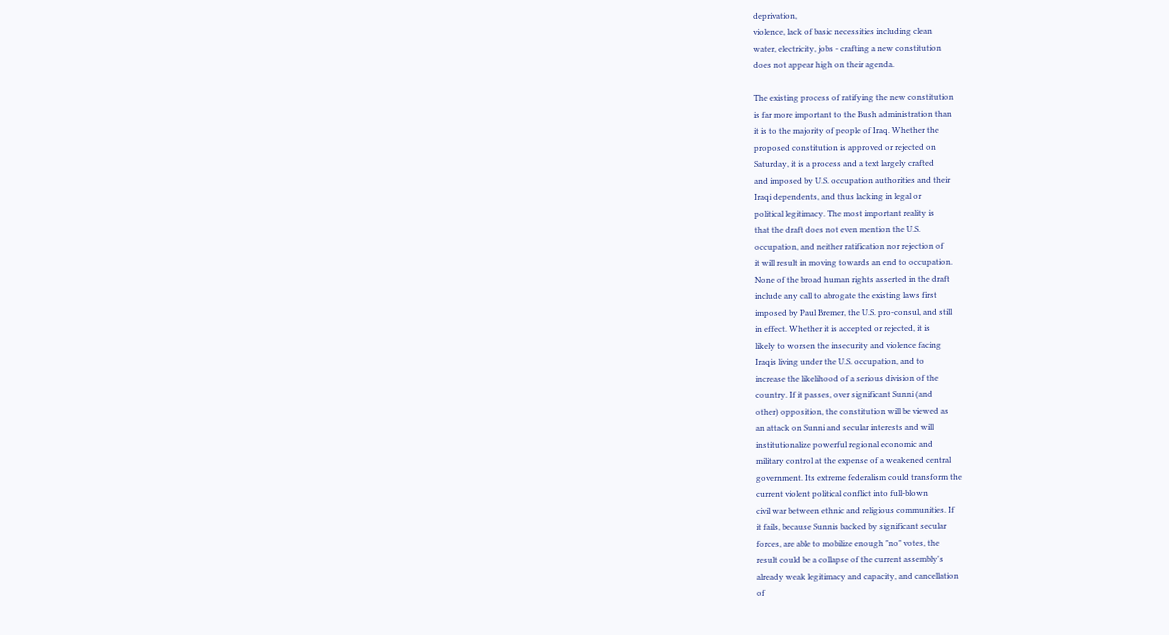deprivation,
violence, lack of basic necessities including clean
water, electricity, jobs - crafting a new constitution
does not appear high on their agenda.

The existing process of ratifying the new constitution
is far more important to the Bush administration than
it is to the majority of people of Iraq. Whether the
proposed constitution is approved or rejected on
Saturday, it is a process and a text largely crafted
and imposed by U.S. occupation authorities and their
Iraqi dependents, and thus lacking in legal or
political legitimacy. The most important reality is
that the draft does not even mention the U.S.
occupation, and neither ratification nor rejection of
it will result in moving towards an end to occupation.
None of the broad human rights asserted in the draft
include any call to abrogate the existing laws first
imposed by Paul Bremer, the U.S. pro-consul, and still
in effect. Whether it is accepted or rejected, it is
likely to worsen the insecurity and violence facing
Iraqis living under the U.S. occupation, and to
increase the likelihood of a serious division of the
country. If it passes, over significant Sunni (and
other) opposition, the constitution will be viewed as
an attack on Sunni and secular interests and will
institutionalize powerful regional economic and
military control at the expense of a weakened central
government. Its extreme federalism could transform the
current violent political conflict into full-blown
civil war between ethnic and religious communities. If
it fails, because Sunnis backed by significant secular
forces, are able to mobilize enough "no" votes, the
result could be a collapse of the current assembly's
already weak legitimacy and capacity, and cancellation
of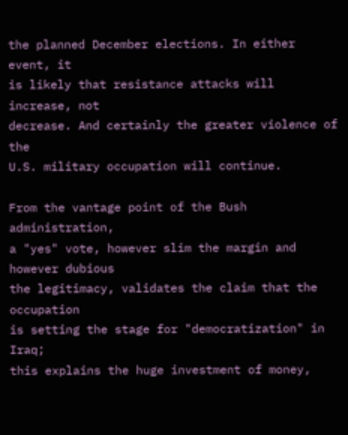the planned December elections. In either event, it
is likely that resistance attacks will increase, not
decrease. And certainly the greater violence of the
U.S. military occupation will continue.

From the vantage point of the Bush administration,
a "yes" vote, however slim the margin and however dubious
the legitimacy, validates the claim that the occupation
is setting the stage for "democratization" in Iraq;
this explains the huge investment of money,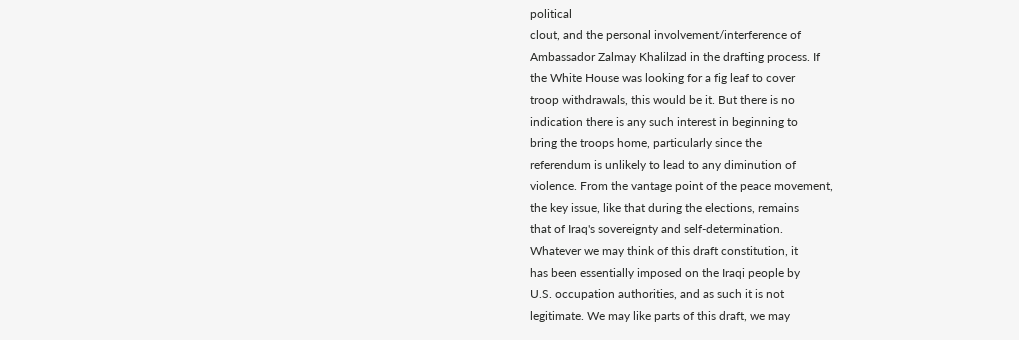political
clout, and the personal involvement/interference of
Ambassador Zalmay Khalilzad in the drafting process. If
the White House was looking for a fig leaf to cover
troop withdrawals, this would be it. But there is no
indication there is any such interest in beginning to
bring the troops home, particularly since the
referendum is unlikely to lead to any diminution of
violence. From the vantage point of the peace movement,
the key issue, like that during the elections, remains
that of Iraq's sovereignty and self-determination.
Whatever we may think of this draft constitution, it
has been essentially imposed on the Iraqi people by
U.S. occupation authorities, and as such it is not
legitimate. We may like parts of this draft, we may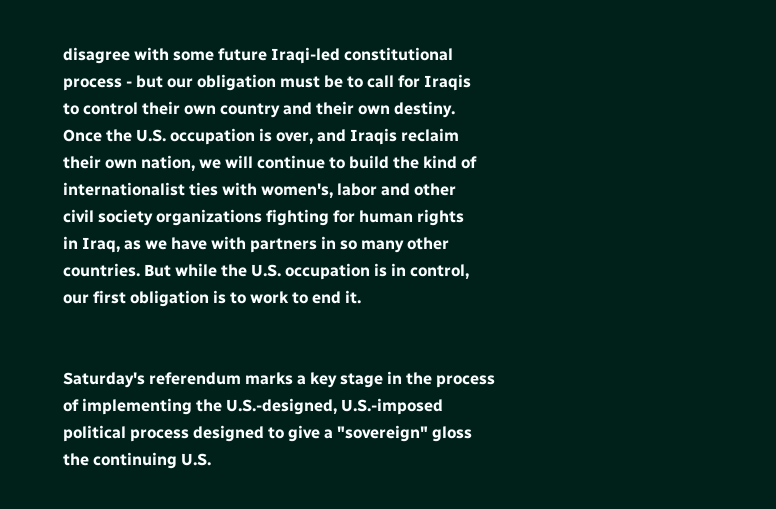disagree with some future Iraqi-led constitutional
process - but our obligation must be to call for Iraqis
to control their own country and their own destiny.
Once the U.S. occupation is over, and Iraqis reclaim
their own nation, we will continue to build the kind of
internationalist ties with women's, labor and other
civil society organizations fighting for human rights
in Iraq, as we have with partners in so many other
countries. But while the U.S. occupation is in control,
our first obligation is to work to end it.


Saturday's referendum marks a key stage in the process
of implementing the U.S.-designed, U.S.-imposed
political process designed to give a "sovereign" gloss
the continuing U.S.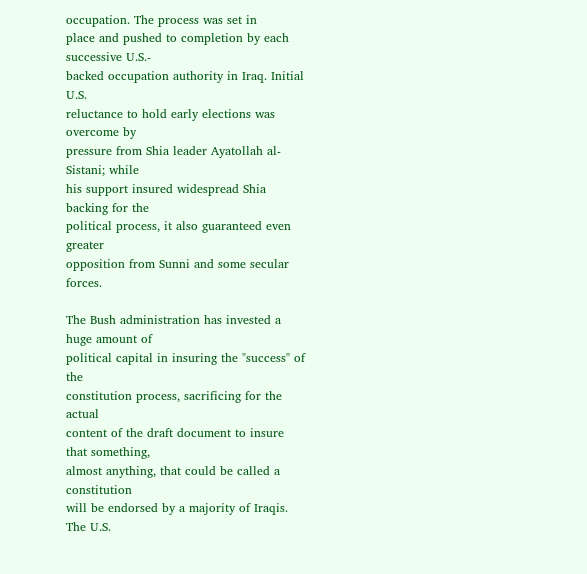occupation. The process was set in
place and pushed to completion by each successive U.S.-
backed occupation authority in Iraq. Initial U.S.
reluctance to hold early elections was overcome by
pressure from Shia leader Ayatollah al-Sistani; while
his support insured widespread Shia backing for the
political process, it also guaranteed even greater
opposition from Sunni and some secular forces.

The Bush administration has invested a huge amount of
political capital in insuring the "success" of the
constitution process, sacrificing for the actual
content of the draft document to insure that something,
almost anything, that could be called a constitution
will be endorsed by a majority of Iraqis. The U.S.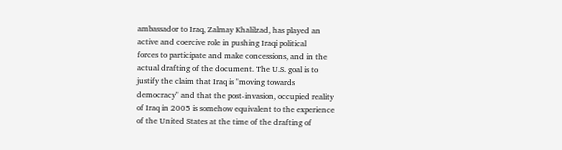ambassador to Iraq, Zalmay Khalilzad, has played an
active and coercive role in pushing Iraqi political
forces to participate and make concessions, and in the
actual drafting of the document. The U.S. goal is to
justify the claim that Iraq is "moving towards
democracy" and that the post-invasion, occupied reality
of Iraq in 2005 is somehow equivalent to the experience
of the United States at the time of the drafting of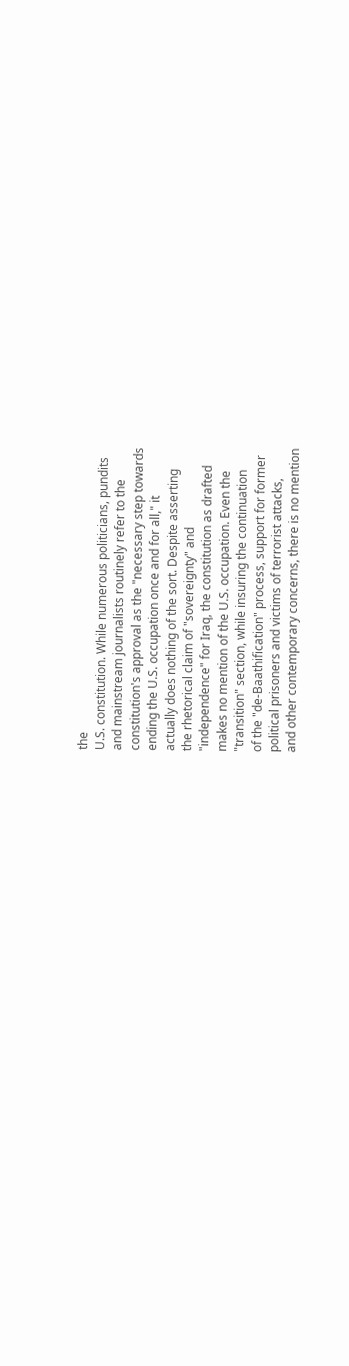the
U.S. constitution. While numerous politicians, pundits
and mainstream journalists routinely refer to the
constitution's approval as the "necessary step towards
ending the U.S. occupation once and for all," it
actually does nothing of the sort. Despite asserting
the rhetorical claim of "sovereignty" and
"independence" for Iraq, the constitution as drafted
makes no mention of the U.S. occupation. Even the
"transition" section, while insuring the continuation
of the "de-Baathification" process, support for former
political prisoners and victims of terrorist attacks,
and other contemporary concerns, there is no mention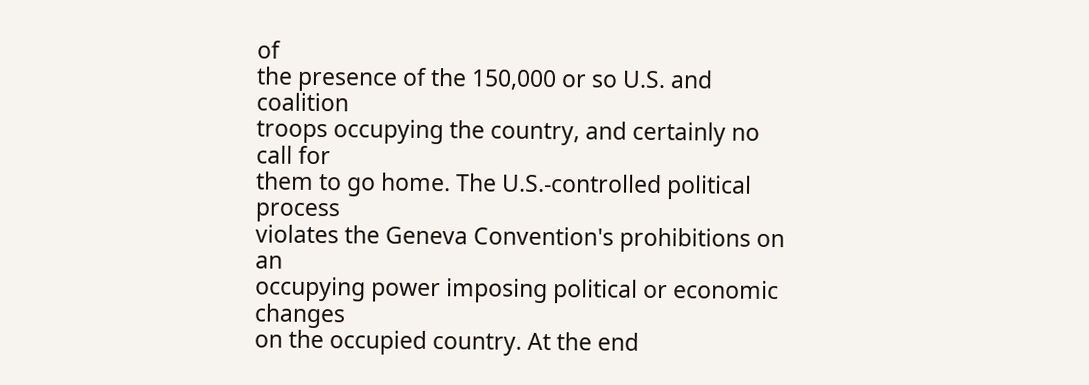of
the presence of the 150,000 or so U.S. and coalition
troops occupying the country, and certainly no call for
them to go home. The U.S.-controlled political process
violates the Geneva Convention's prohibitions on an
occupying power imposing political or economic changes
on the occupied country. At the end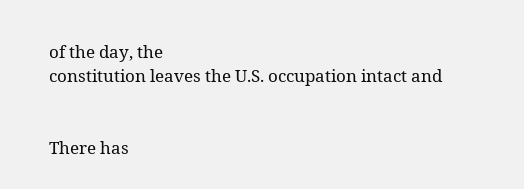of the day, the
constitution leaves the U.S. occupation intact and


There has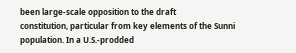been large-scale opposition to the draft
constitution, particular from key elements of the Sunni
population. In a U.S.-prodded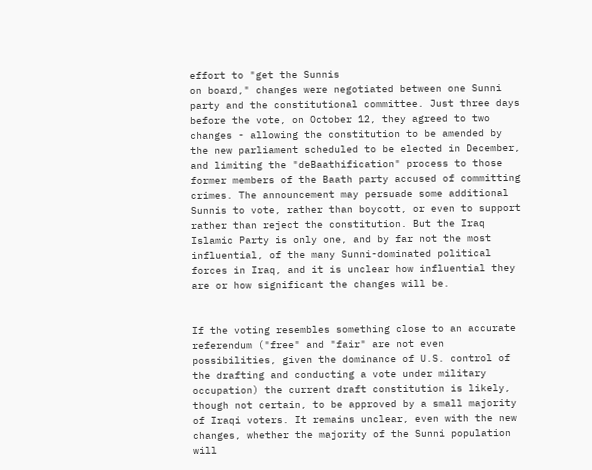effort to "get the Sunnis
on board," changes were negotiated between one Sunni
party and the constitutional committee. Just three days
before the vote, on October 12, they agreed to two
changes - allowing the constitution to be amended by
the new parliament scheduled to be elected in December,
and limiting the "deBaathification" process to those
former members of the Baath party accused of committing
crimes. The announcement may persuade some additional
Sunnis to vote, rather than boycott, or even to support
rather than reject the constitution. But the Iraq
Islamic Party is only one, and by far not the most
influential, of the many Sunni-dominated political
forces in Iraq, and it is unclear how influential they
are or how significant the changes will be.


If the voting resembles something close to an accurate
referendum ("free" and "fair" are not even
possibilities, given the dominance of U.S. control of
the drafting and conducting a vote under military
occupation) the current draft constitution is likely,
though not certain, to be approved by a small majority
of Iraqi voters. It remains unclear, even with the new
changes, whether the majority of the Sunni population
will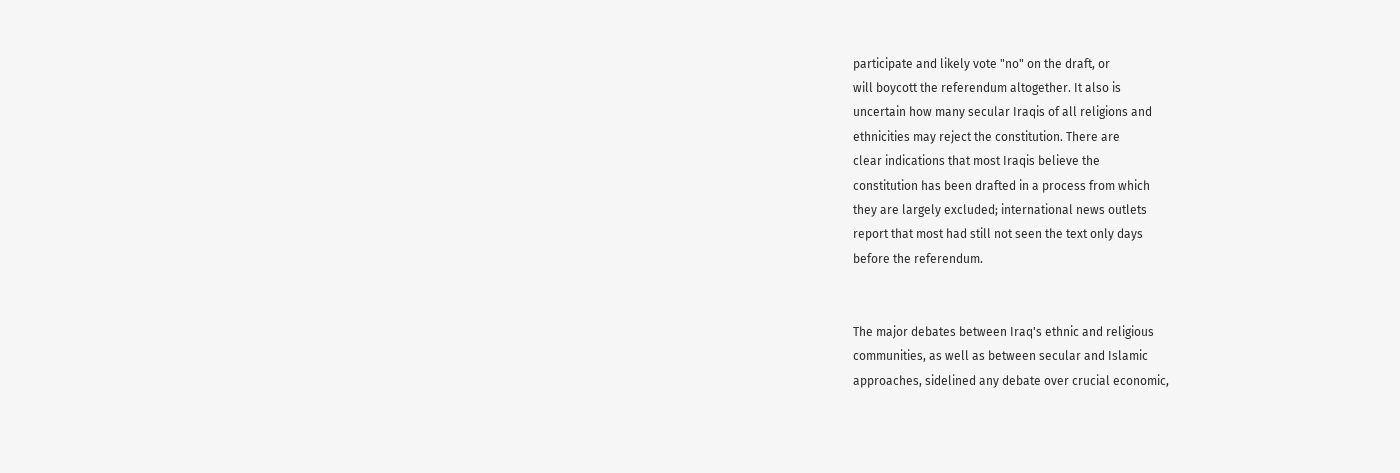participate and likely vote "no" on the draft, or
will boycott the referendum altogether. It also is
uncertain how many secular Iraqis of all religions and
ethnicities may reject the constitution. There are
clear indications that most Iraqis believe the
constitution has been drafted in a process from which
they are largely excluded; international news outlets
report that most had still not seen the text only days
before the referendum.


The major debates between Iraq's ethnic and religious
communities, as well as between secular and Islamic
approaches, sidelined any debate over crucial economic,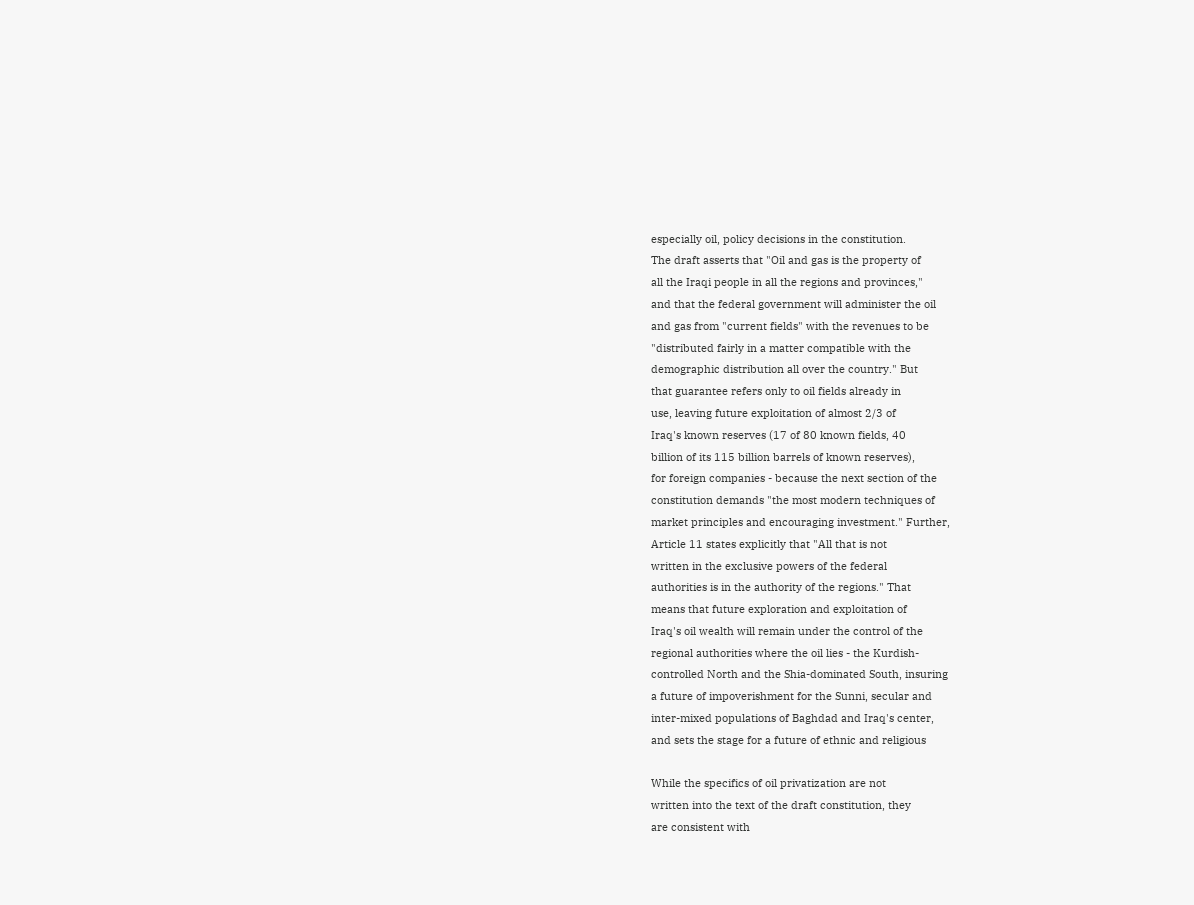especially oil, policy decisions in the constitution.
The draft asserts that "Oil and gas is the property of
all the Iraqi people in all the regions and provinces,"
and that the federal government will administer the oil
and gas from "current fields" with the revenues to be
"distributed fairly in a matter compatible with the
demographic distribution all over the country." But
that guarantee refers only to oil fields already in
use, leaving future exploitation of almost 2/3 of
Iraq's known reserves (17 of 80 known fields, 40
billion of its 115 billion barrels of known reserves),
for foreign companies - because the next section of the
constitution demands "the most modern techniques of
market principles and encouraging investment." Further,
Article 11 states explicitly that "All that is not
written in the exclusive powers of the federal
authorities is in the authority of the regions." That
means that future exploration and exploitation of
Iraq's oil wealth will remain under the control of the
regional authorities where the oil lies - the Kurdish-
controlled North and the Shia-dominated South, insuring
a future of impoverishment for the Sunni, secular and
inter-mixed populations of Baghdad and Iraq's center,
and sets the stage for a future of ethnic and religious

While the specifics of oil privatization are not
written into the text of the draft constitution, they
are consistent with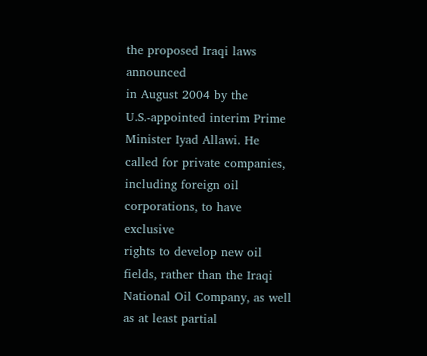the proposed Iraqi laws announced
in August 2004 by the U.S.-appointed interim Prime
Minister Iyad Allawi. He called for private companies,
including foreign oil corporations, to have exclusive
rights to develop new oil fields, rather than the Iraqi
National Oil Company, as well as at least partial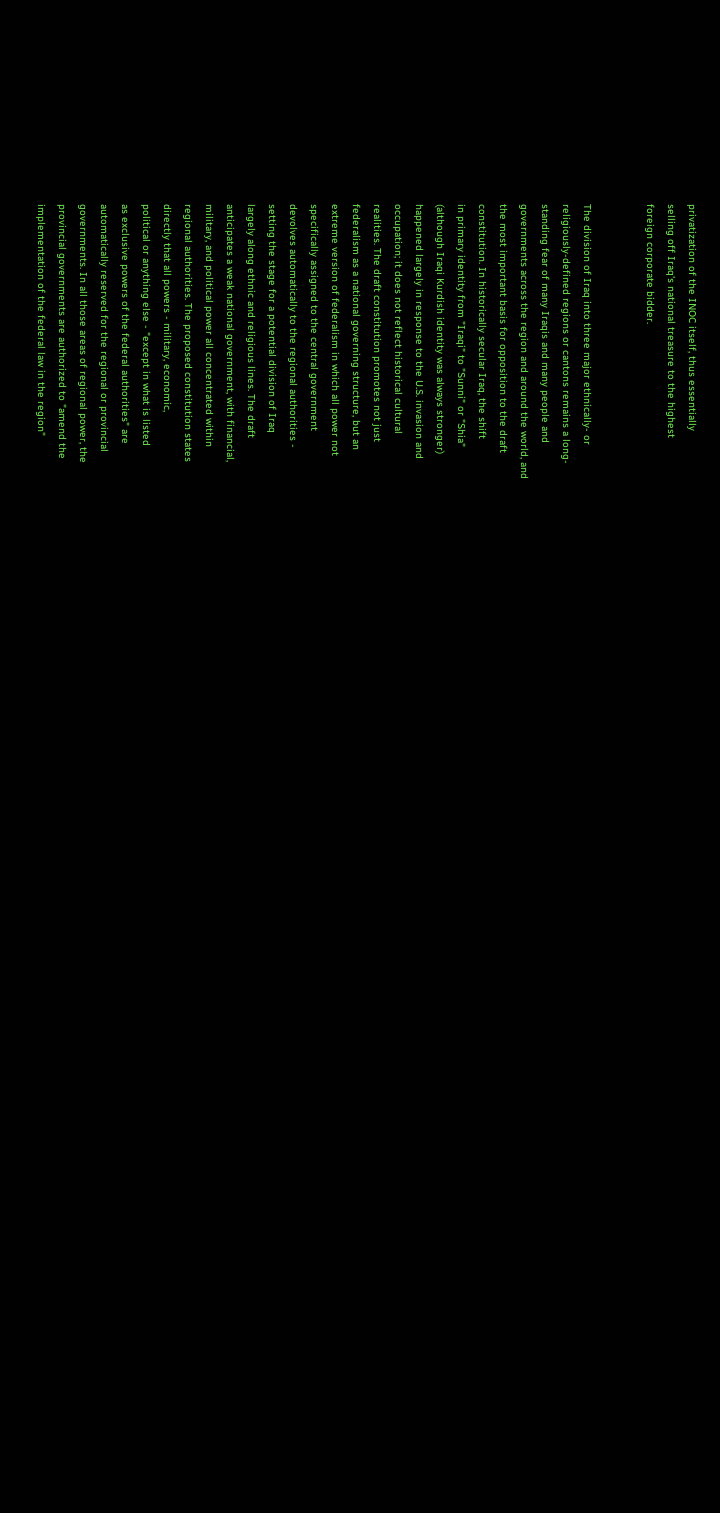privatization of the INOC itself, thus essentially
selling off Iraq's national treasure to the highest
foreign corporate bidder.


The division of Iraq into three major ethnically- or
religiously-defined regions or cantons remains a long-
standing fear of many Iraqis and many people and
governments across the region and around the world, and
the most important basis for opposition to the draft
constitution. In historically secular Iraq, the shift
in primary identity from "Iraqi" to "Sunni" or "Shia"
(although Iraqi Kurdish identity was always stronger)
happened largely in response to the U.S. invasion and
occupation; it does not reflect historical cultural
realities. The draft constitution promotes not just
federalism as a national governing structure, but an
extreme version of federalism in which all power not
specifically assigned to the central government
devolves automatically to the regional authorities -
setting the stage for a potential division of Iraq
largely along ethnic and religious lines. The draft
anticipates a weak national government, with financial,
military, and political power all concentrated within
regional authorities. The proposed constitution states
directly that all powers - military, economic,
political or anything else - "except in what is listed
as exclusive powers of the federal authorities" are
automatically reserved for the regional or provincial
governments. In all those areas of regional power, the
provincial governments are authorized to "amend the
implementation of the federal law in the region"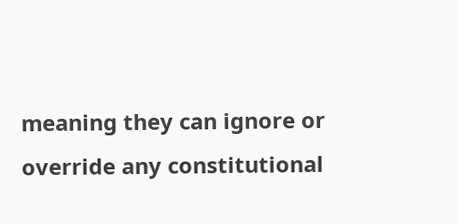meaning they can ignore or override any constitutional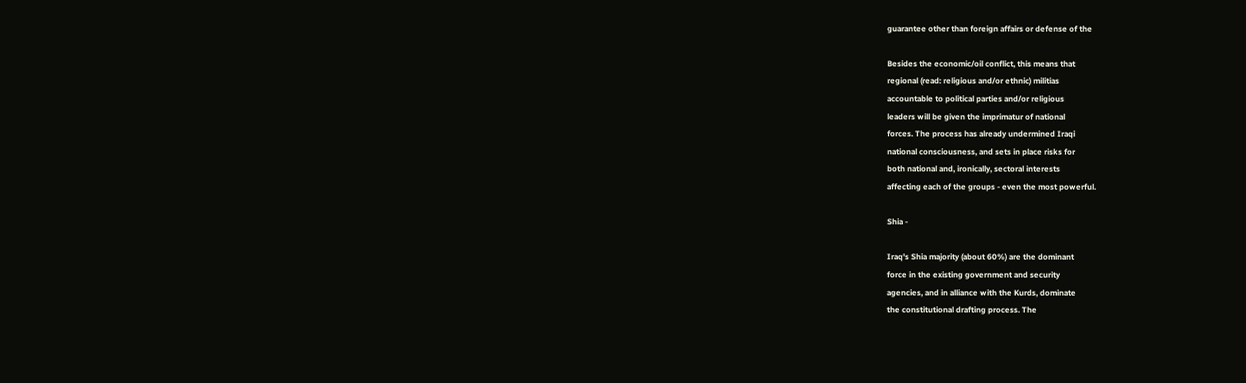guarantee other than foreign affairs or defense of the

Besides the economic/oil conflict, this means that
regional (read: religious and/or ethnic) militias
accountable to political parties and/or religious
leaders will be given the imprimatur of national
forces. The process has already undermined Iraqi
national consciousness, and sets in place risks for
both national and, ironically, sectoral interests
affecting each of the groups - even the most powerful.

Shia -

Iraq's Shia majority (about 60%) are the dominant
force in the existing government and security
agencies, and in alliance with the Kurds, dominate
the constitutional drafting process. The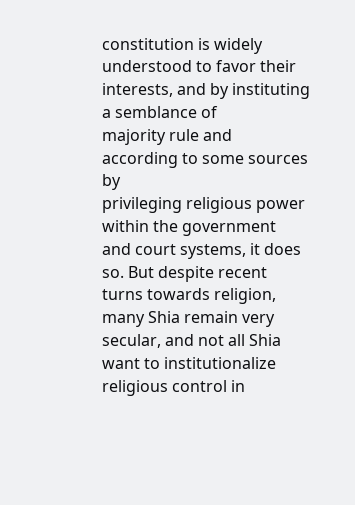constitution is widely understood to favor their
interests, and by instituting a semblance of
majority rule and according to some sources by
privileging religious power within the government
and court systems, it does so. But despite recent
turns towards religion, many Shia remain very
secular, and not all Shia want to institutionalize
religious control in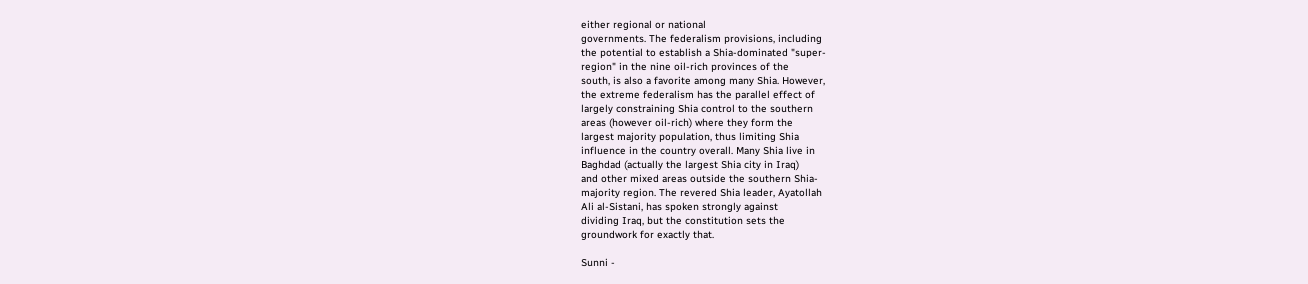either regional or national
governments. The federalism provisions, including
the potential to establish a Shia-dominated "super-
region" in the nine oil-rich provinces of the
south, is also a favorite among many Shia. However,
the extreme federalism has the parallel effect of
largely constraining Shia control to the southern
areas (however oil-rich) where they form the
largest majority population, thus limiting Shia
influence in the country overall. Many Shia live in
Baghdad (actually the largest Shia city in Iraq)
and other mixed areas outside the southern Shia-
majority region. The revered Shia leader, Ayatollah
Ali al-Sistani, has spoken strongly against
dividing Iraq, but the constitution sets the
groundwork for exactly that.

Sunni -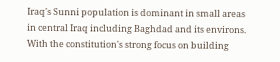Iraq's Sunni population is dominant in small areas
in central Iraq including Baghdad and its environs.
With the constitution's strong focus on building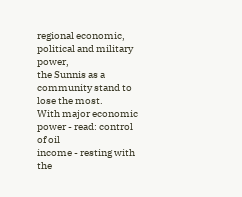regional economic, political and military power,
the Sunnis as a community stand to lose the most.
With major economic power - read: control of oil
income - resting with the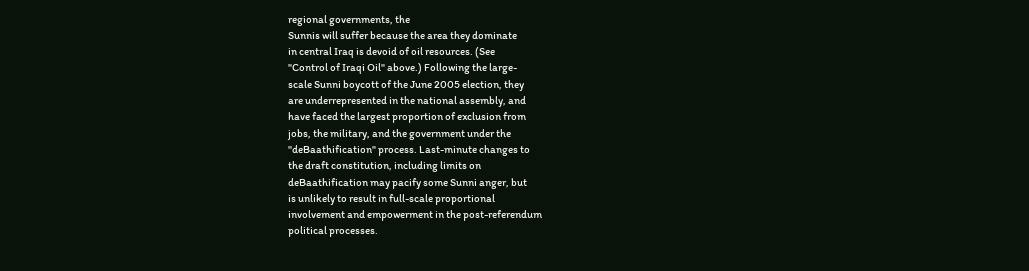regional governments, the
Sunnis will suffer because the area they dominate
in central Iraq is devoid of oil resources. (See
"Control of Iraqi Oil" above.) Following the large-
scale Sunni boycott of the June 2005 election, they
are underrepresented in the national assembly, and
have faced the largest proportion of exclusion from
jobs, the military, and the government under the
"deBaathification" process. Last-minute changes to
the draft constitution, including limits on
deBaathification may pacify some Sunni anger, but
is unlikely to result in full-scale proportional
involvement and empowerment in the post-referendum
political processes.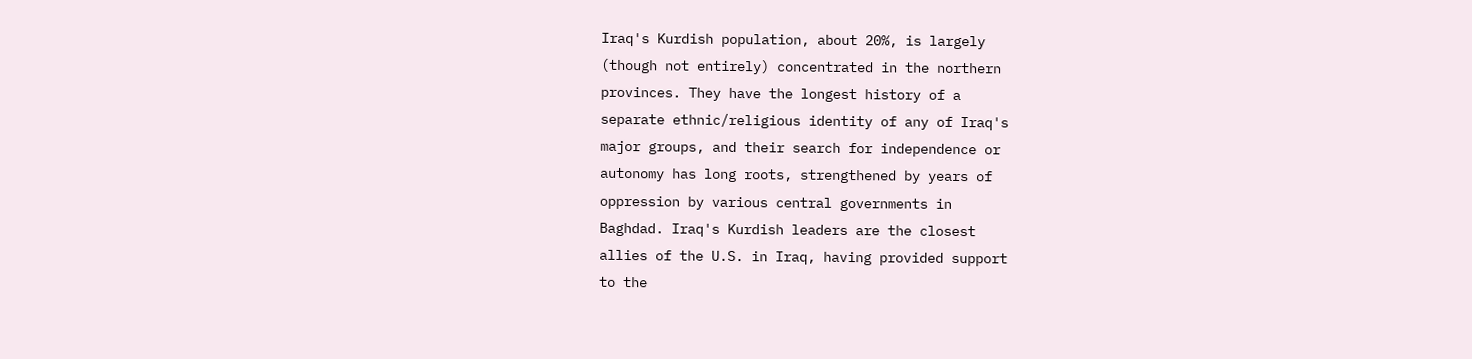Iraq's Kurdish population, about 20%, is largely
(though not entirely) concentrated in the northern
provinces. They have the longest history of a
separate ethnic/religious identity of any of Iraq's
major groups, and their search for independence or
autonomy has long roots, strengthened by years of
oppression by various central governments in
Baghdad. Iraq's Kurdish leaders are the closest
allies of the U.S. in Iraq, having provided support
to the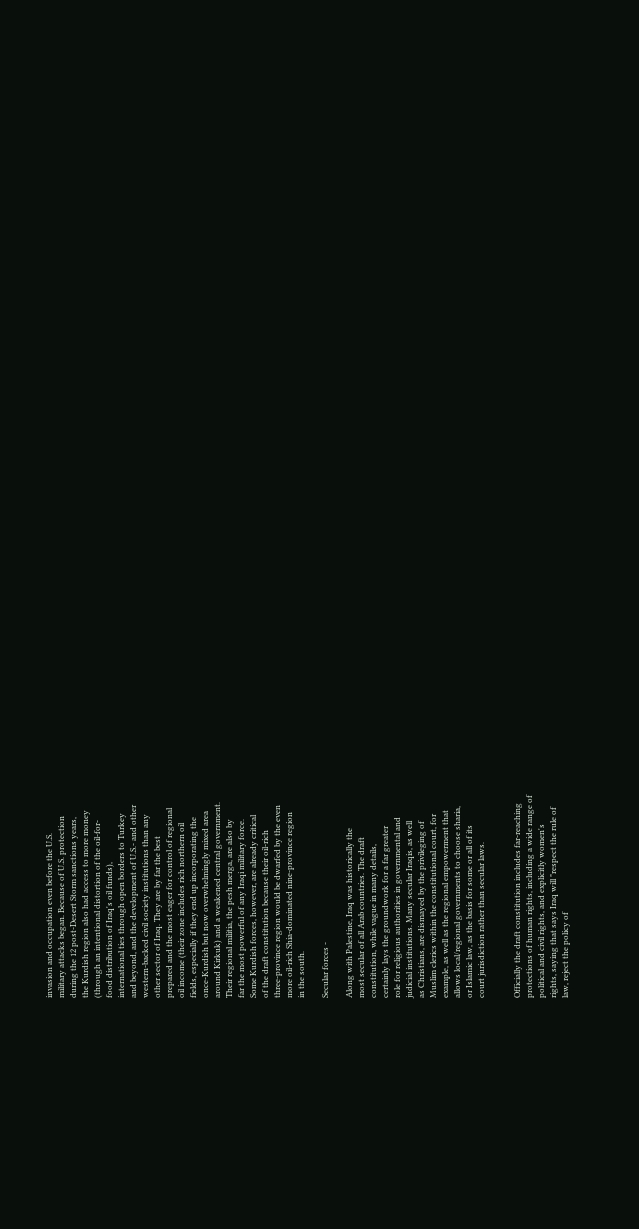invasion and occupation even before the U.S.
military attacks began. Because of U.S. protection
during the 12 post-Desert Storm sanctions years,
the Kurdish region also had access to more money
(through an intentional distortion of the oil-for-
food distribution of Iraq's oil funds),
international ties through open borders to Turkey
and beyond, and the development of U.S.- and other
western-backed civil society institutions than any
other sector of Iraq. They are by far the best
prepared and the most eager for control of regional
oil income (their zone includes rich northern oil
fields, especially if they end up incorporating the
once-Kurdish but now overwhelmingly mixed area
around Kirkuk) and a weakened central government.
Their regional militia, the pesh merga, are also by
far the most powerful of any Iraqi military force.
Some Kurdish forces, however, are already critical
of the draft constitution because their oil-rich
three-province region would be dwarfed by the even
more oil-rich Shia-dominated nine-province region
in the south.

Secular forces -

Along with Palestine, Iraq was historically the
most secular of all Arab countries. The draft
constitution, while vague in many details,
certainly lays the groundwork for a far greater
role for religious authorities in governmental and
judicial institutions. Many secular Iraqis, as well
as Christians, are dismayed by the privileging of
Muslim clerics within the constitutional court, for
example, as well as the regional empowerment that
allows local/regional governments to choose sharia,
or Islamic law, as the basis for some or all of its
court jurisdiction rather than secular laws.


Officially the draft constitution includes far-reaching
protections of human rights, including a wide range of
political and civil rights, and explicitly women's
rights, saying that says Iraq will "respect the rule of
law, reject the policy of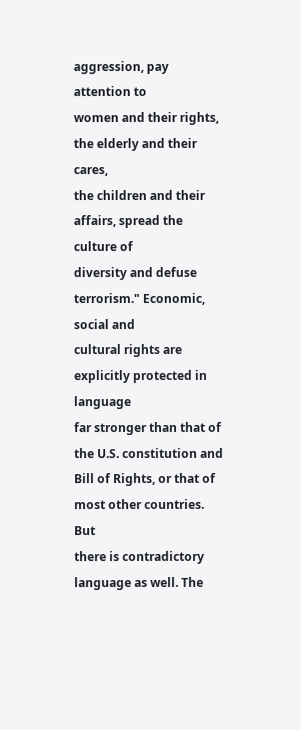aggression, pay attention to
women and their rights, the elderly and their cares,
the children and their affairs, spread the culture of
diversity and defuse terrorism." Economic, social and
cultural rights are explicitly protected in language
far stronger than that of the U.S. constitution and
Bill of Rights, or that of most other countries. But
there is contradictory language as well. The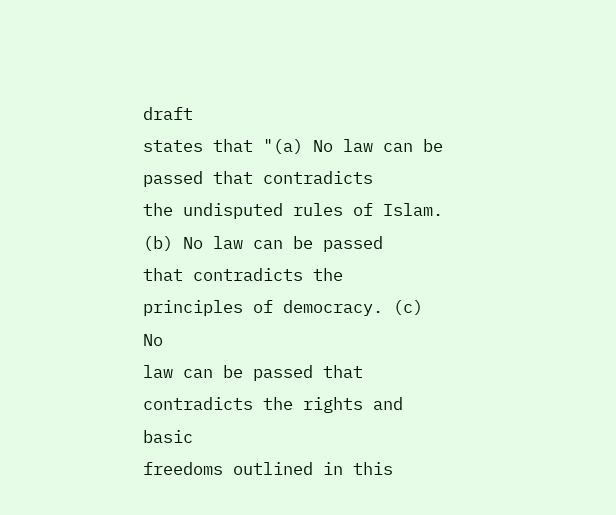draft
states that "(a) No law can be passed that contradicts
the undisputed rules of Islam. (b) No law can be passed
that contradicts the principles of democracy. (c) No
law can be passed that contradicts the rights and basic
freedoms outlined in this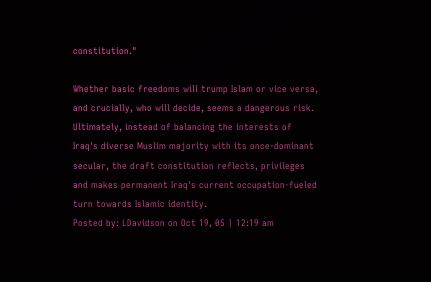constitution."

Whether basic freedoms will trump Islam or vice versa,
and crucially, who will decide, seems a dangerous risk.
Ultimately, instead of balancing the interests of
Iraq's diverse Muslim majority with its once-dominant
secular, the draft constitution reflects, privileges
and makes permanent Iraq's current occupation-fueled
turn towards Islamic identity.
Posted by: LDavidson on Oct 19, 05 | 12:19 am